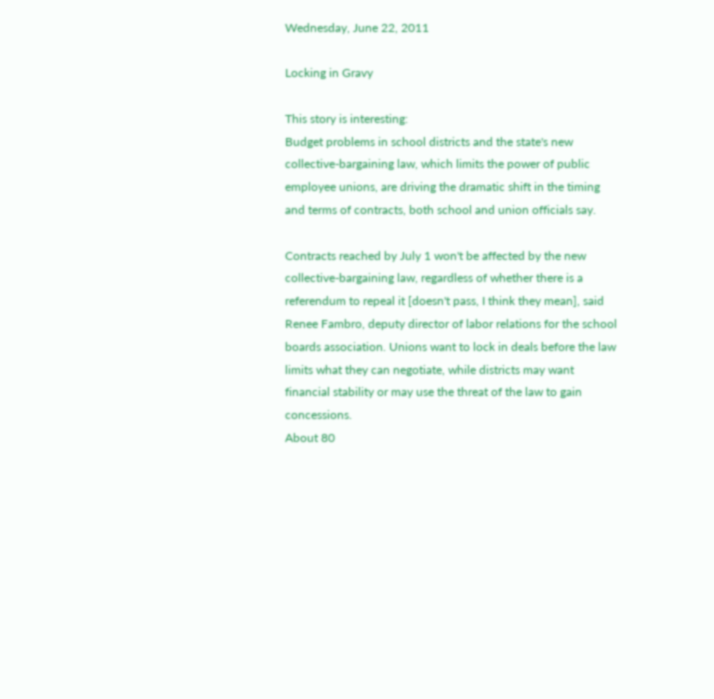Wednesday, June 22, 2011

Locking in Gravy

This story is interesting:
Budget problems in school districts and the state's new collective-bargaining law, which limits the power of public employee unions, are driving the dramatic shift in the timing and terms of contracts, both school and union officials say.

Contracts reached by July 1 won't be affected by the new collective-bargaining law, regardless of whether there is a referendum to repeal it [doesn't pass, I think they mean], said Renee Fambro, deputy director of labor relations for the school boards association. Unions want to lock in deals before the law limits what they can negotiate, while districts may want financial stability or may use the threat of the law to gain concessions.
About 80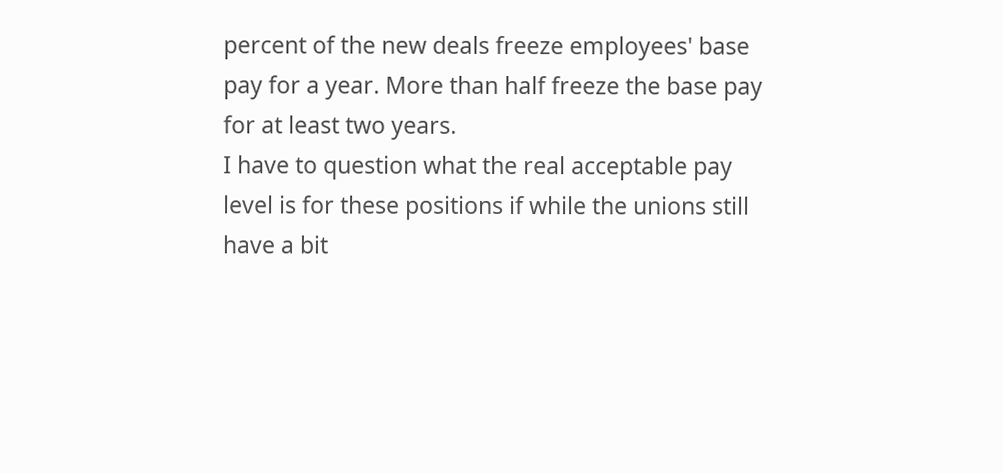percent of the new deals freeze employees' base pay for a year. More than half freeze the base pay for at least two years.
I have to question what the real acceptable pay level is for these positions if while the unions still have a bit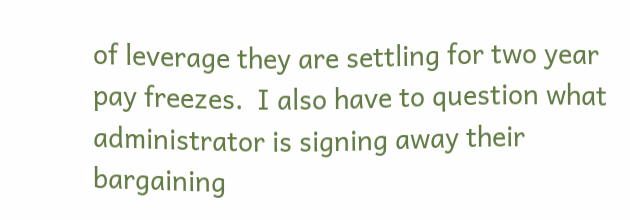of leverage they are settling for two year pay freezes.  I also have to question what administrator is signing away their bargaining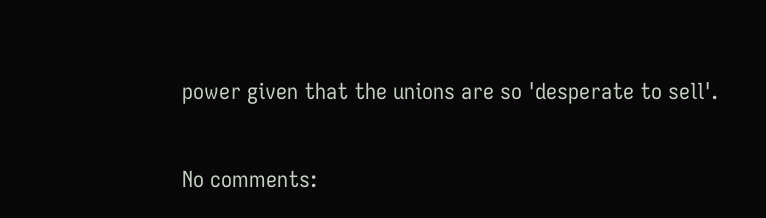power given that the unions are so 'desperate to sell'.

No comments: